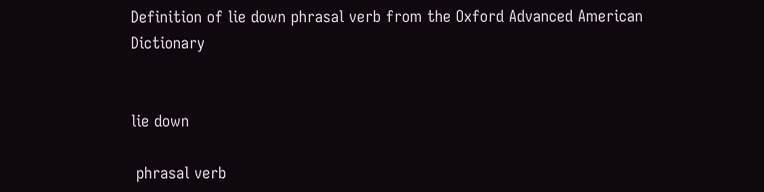Definition of lie down phrasal verb from the Oxford Advanced American Dictionary


lie down

 phrasal verb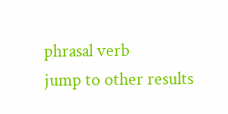phrasal verb
jump to other results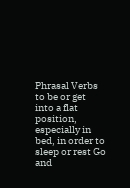Phrasal Verbs
to be or get into a flat position, especially in bed, in order to sleep or rest Go and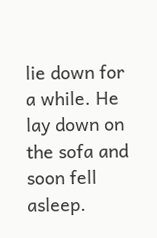lie down for a while. He lay down on the sofa and soon fell asleep.